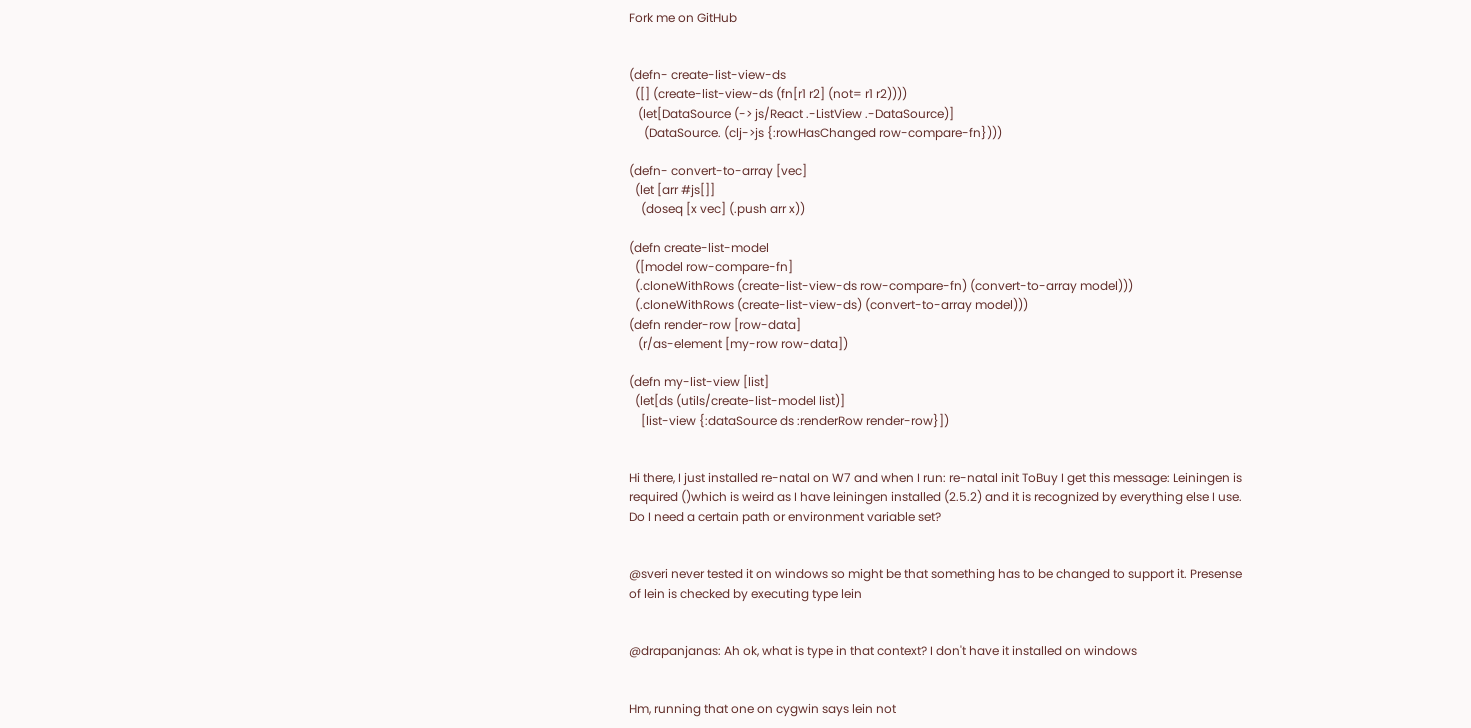Fork me on GitHub


(defn- create-list-view-ds
  ([] (create-list-view-ds (fn[r1 r2] (not= r1 r2))))
   (let[DataSource (-> js/React .-ListView .-DataSource)]
     (DataSource. (clj->js {:rowHasChanged row-compare-fn})))

(defn- convert-to-array [vec]
  (let [arr #js[]]
    (doseq [x vec] (.push arr x))

(defn create-list-model
  ([model row-compare-fn]
  (.cloneWithRows (create-list-view-ds row-compare-fn) (convert-to-array model)))
  (.cloneWithRows (create-list-view-ds) (convert-to-array model)))
(defn render-row [row-data]
   (r/as-element [my-row row-data])

(defn my-list-view [list]
  (let[ds (utils/create-list-model list)]
    [list-view {:dataSource ds :renderRow render-row}])


Hi there, I just installed re-natal on W7 and when I run: re-natal init ToBuy I get this message: Leiningen is required ()which is weird as I have leiningen installed (2.5.2) and it is recognized by everything else I use. Do I need a certain path or environment variable set?


@sveri never tested it on windows so might be that something has to be changed to support it. Presense of lein is checked by executing type lein


@drapanjanas: Ah ok, what is type in that context? I don't have it installed on windows


Hm, running that one on cygwin says lein not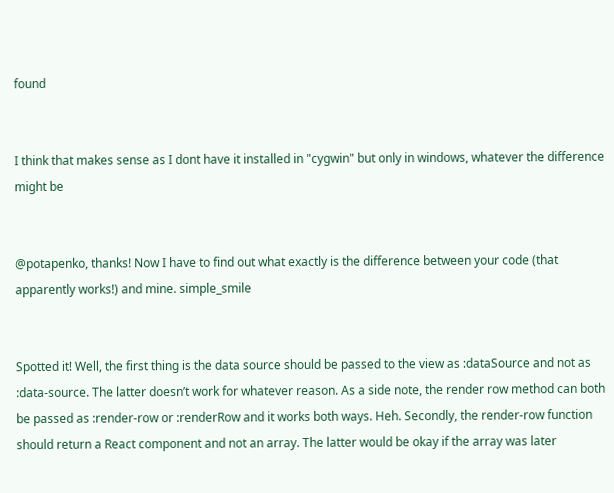found


I think that makes sense as I dont have it installed in "cygwin" but only in windows, whatever the difference might be


@potapenko, thanks! Now I have to find out what exactly is the difference between your code (that apparently works!) and mine. simple_smile


Spotted it! Well, the first thing is the data source should be passed to the view as :dataSource and not as :data-source. The latter doesn’t work for whatever reason. As a side note, the render row method can both be passed as :render-row or :renderRow and it works both ways. Heh. Secondly, the render-row function should return a React component and not an array. The latter would be okay if the array was later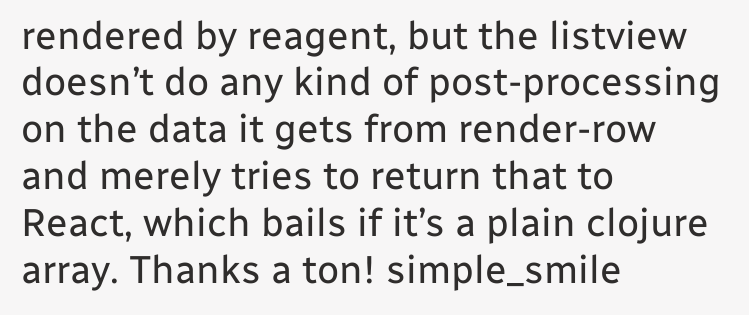rendered by reagent, but the listview doesn’t do any kind of post-processing on the data it gets from render-row and merely tries to return that to React, which bails if it’s a plain clojure array. Thanks a ton! simple_smile